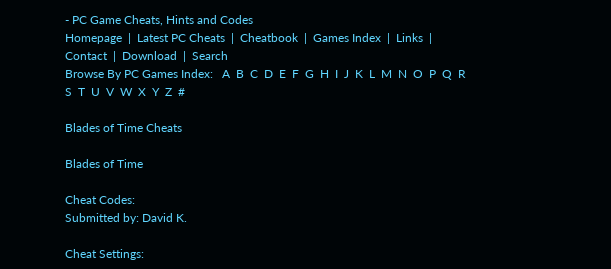- PC Game Cheats, Hints and Codes
Homepage  |  Latest PC Cheats  |  Cheatbook  |  Games Index  |  Links  |  Contact  |  Download  |  Search
Browse By PC Games Index:   A  B  C  D  E  F  G  H  I  J  K  L  M  N  O  P  Q  R  S  T  U  V  W  X  Y  Z  #

Blades of Time Cheats

Blades of Time

Cheat Codes:
Submitted by: David K.

Cheat Settings: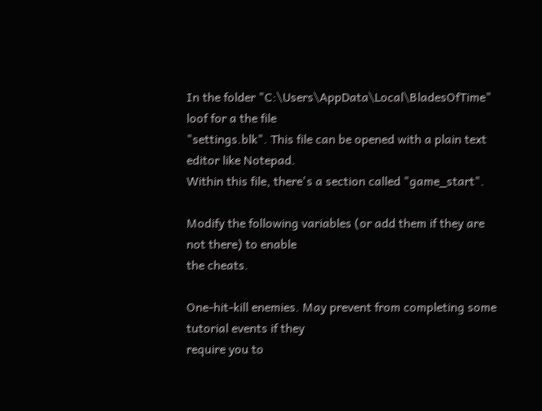In the folder "C:\Users\AppData\Local\BladesOfTime" loof for a the file
"settings.blk". This file can be opened with a plain text editor like Notepad.
Within this file, there's a section called "game_start".

Modify the following variables (or add them if they are not there) to enable
the cheats.

One-hit-kill enemies. May prevent from completing some tutorial events if they
require you to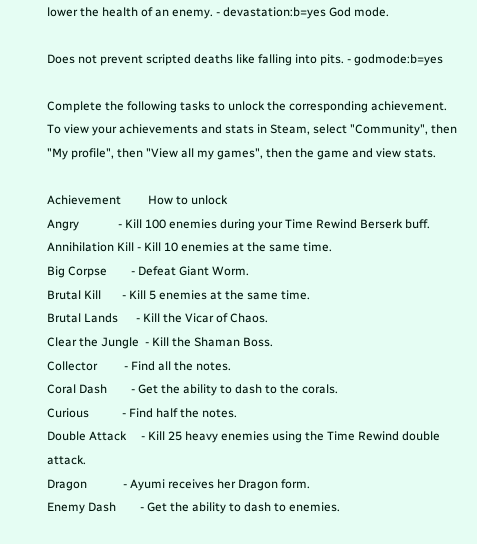lower the health of an enemy. - devastation:b=yes God mode.

Does not prevent scripted deaths like falling into pits. - godmode:b=yes

Complete the following tasks to unlock the corresponding achievement.
To view your achievements and stats in Steam, select "Community", then
"My profile", then "View all my games", then the game and view stats.

Achievement         How to unlock
Angry             - Kill 100 enemies during your Time Rewind Berserk buff.
Annihilation Kill - Kill 10 enemies at the same time.
Big Corpse        - Defeat Giant Worm.
Brutal Kill       - Kill 5 enemies at the same time.
Brutal Lands      - Kill the Vicar of Chaos.
Clear the Jungle  - Kill the Shaman Boss.
Collector         - Find all the notes.
Coral Dash        - Get the ability to dash to the corals.
Curious           - Find half the notes.
Double Attack     - Kill 25 heavy enemies using the Time Rewind double attack.
Dragon            - Ayumi receives her Dragon form.
Enemy Dash        - Get the ability to dash to enemies.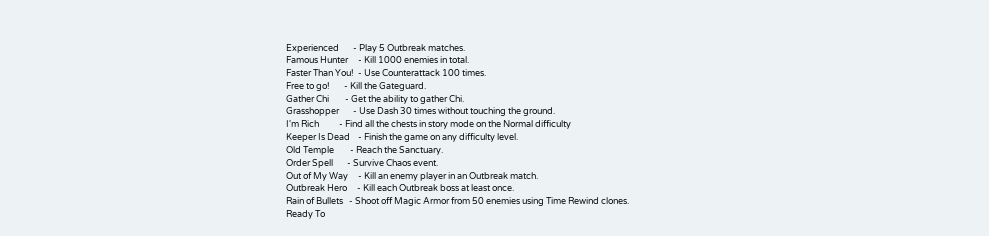Experienced       - Play 5 Outbreak matches.
Famous Hunter     - Kill 1000 enemies in total.
Faster Than You!  - Use Counterattack 100 times.
Free to go!       - Kill the Gateguard.
Gather Chi        - Get the ability to gather Chi.
Grasshopper       - Use Dash 30 times without touching the ground.
I'm Rich          - Find all the chests in story mode on the Normal difficulty
Keeper Is Dead    - Finish the game on any difficulty level.
Old Temple        - Reach the Sanctuary.
Order Spell       - Survive Chaos event.
Out of My Way     - Kill an enemy player in an Outbreak match.
Outbreak Hero     - Kill each Outbreak boss at least once.
Rain of Bullets   - Shoot off Magic Armor from 50 enemies using Time Rewind clones.
Ready To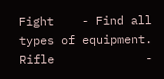Fight    - Find all types of equipment.
Rifle             -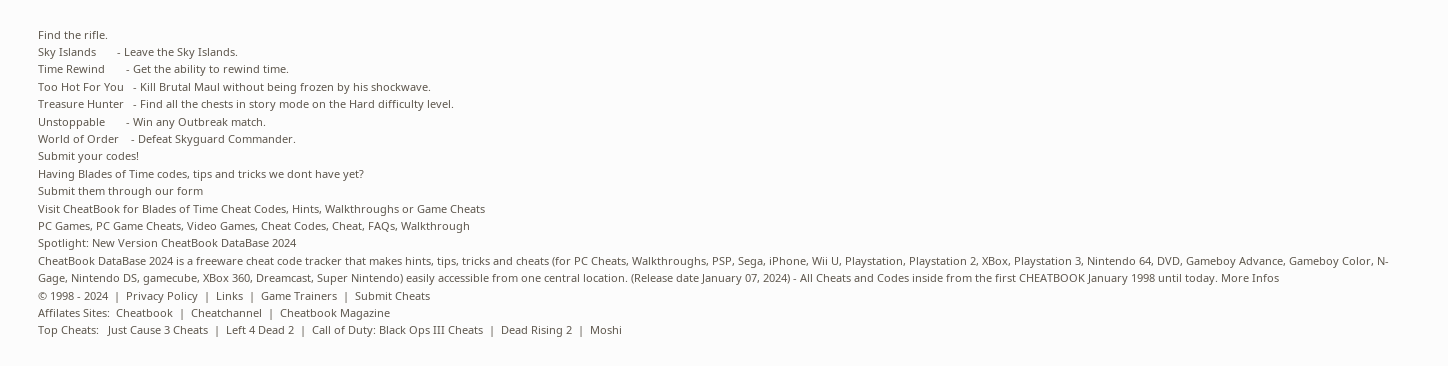Find the rifle.
Sky Islands       - Leave the Sky Islands.
Time Rewind       - Get the ability to rewind time.
Too Hot For You   - Kill Brutal Maul without being frozen by his shockwave.
Treasure Hunter   - Find all the chests in story mode on the Hard difficulty level.
Unstoppable       - Win any Outbreak match.
World of Order    - Defeat Skyguard Commander.
Submit your codes!
Having Blades of Time codes, tips and tricks we dont have yet?
Submit them through our form
Visit CheatBook for Blades of Time Cheat Codes, Hints, Walkthroughs or Game Cheats
PC Games, PC Game Cheats, Video Games, Cheat Codes, Cheat, FAQs, Walkthrough
Spotlight: New Version CheatBook DataBase 2024
CheatBook DataBase 2024 is a freeware cheat code tracker that makes hints, tips, tricks and cheats (for PC Cheats, Walkthroughs, PSP, Sega, iPhone, Wii U, Playstation, Playstation 2, XBox, Playstation 3, Nintendo 64, DVD, Gameboy Advance, Gameboy Color, N-Gage, Nintendo DS, gamecube, XBox 360, Dreamcast, Super Nintendo) easily accessible from one central location. (Release date January 07, 2024) - All Cheats and Codes inside from the first CHEATBOOK January 1998 until today. More Infos
© 1998 - 2024  |  Privacy Policy  |  Links  |  Game Trainers  |  Submit Cheats
Affilates Sites:  Cheatbook  |  Cheatchannel  |  Cheatbook Magazine
Top Cheats:   Just Cause 3 Cheats  |  Left 4 Dead 2  |  Call of Duty: Black Ops III Cheats  |  Dead Rising 2  |  Moshi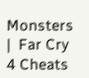Monsters  |  Far Cry 4 Cheats